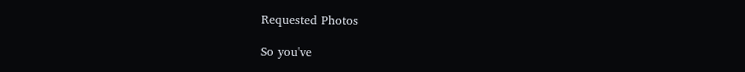Requested Photos

So you've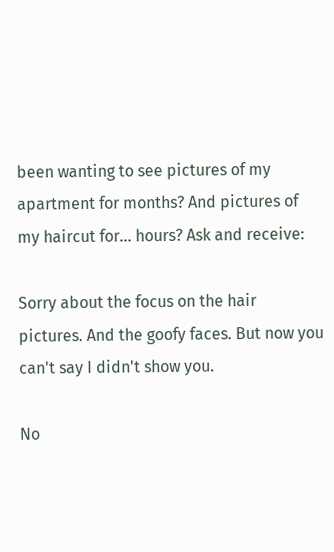been wanting to see pictures of my apartment for months? And pictures of my haircut for... hours? Ask and receive:

Sorry about the focus on the hair pictures. And the goofy faces. But now you can't say I didn't show you.

No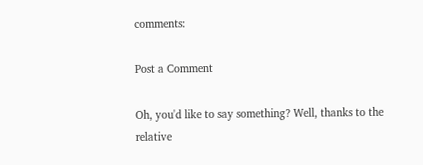comments:

Post a Comment

Oh, you'd like to say something? Well, thanks to the relative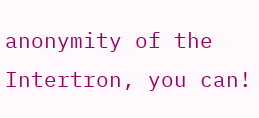anonymity of the Intertron, you can!